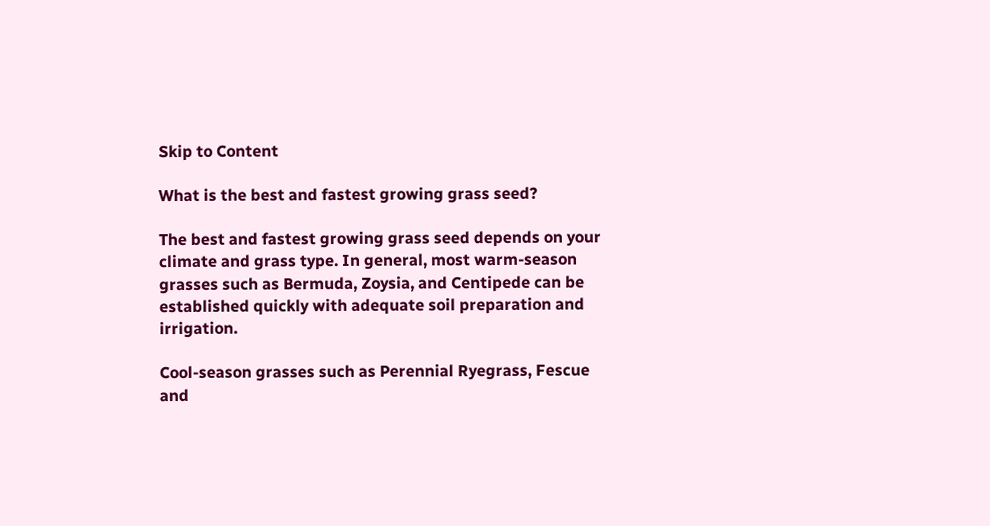Skip to Content

What is the best and fastest growing grass seed?

The best and fastest growing grass seed depends on your climate and grass type. In general, most warm-season grasses such as Bermuda, Zoysia, and Centipede can be established quickly with adequate soil preparation and irrigation.

Cool-season grasses such as Perennial Ryegrass, Fescue and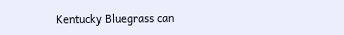Kentucky Bluegrass can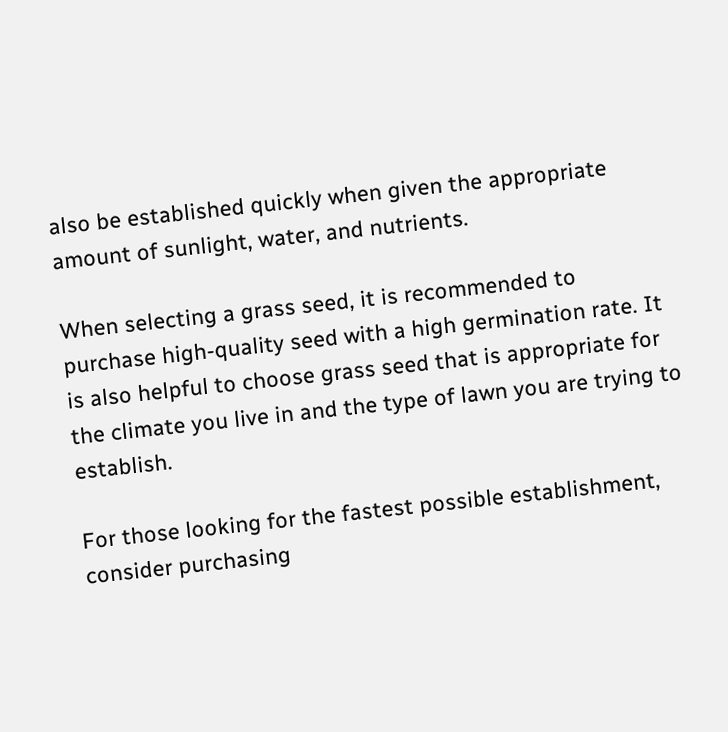also be established quickly when given the appropriate amount of sunlight, water, and nutrients.

When selecting a grass seed, it is recommended to purchase high-quality seed with a high germination rate. It is also helpful to choose grass seed that is appropriate for the climate you live in and the type of lawn you are trying to establish.

For those looking for the fastest possible establishment, consider purchasing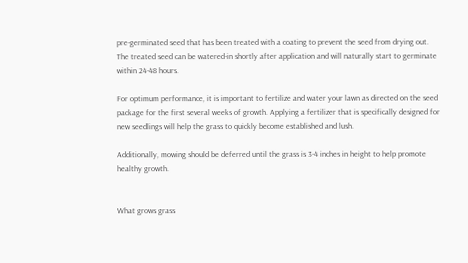pre-germinated seed that has been treated with a coating to prevent the seed from drying out. The treated seed can be watered-in shortly after application and will naturally start to germinate within 24-48 hours.

For optimum performance, it is important to fertilize and water your lawn as directed on the seed package for the first several weeks of growth. Applying a fertilizer that is specifically designed for new seedlings will help the grass to quickly become established and lush.

Additionally, mowing should be deferred until the grass is 3-4 inches in height to help promote healthy growth.


What grows grass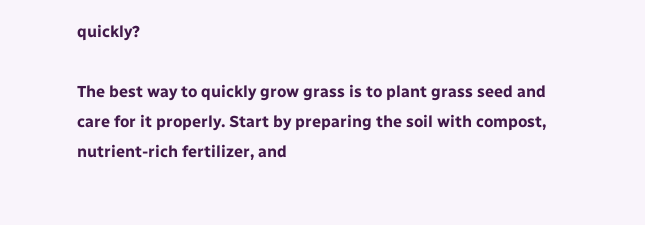quickly?

The best way to quickly grow grass is to plant grass seed and care for it properly. Start by preparing the soil with compost, nutrient-rich fertilizer, and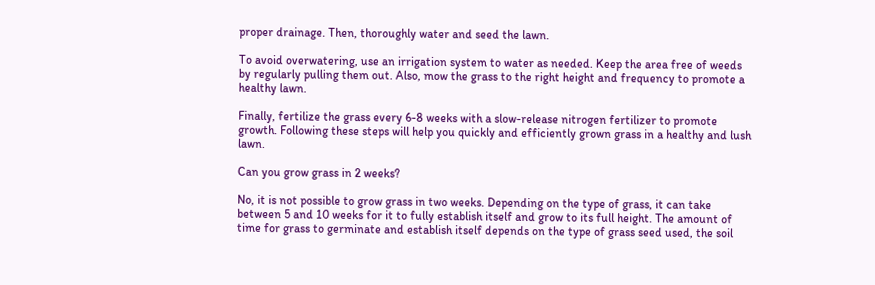proper drainage. Then, thoroughly water and seed the lawn.

To avoid overwatering, use an irrigation system to water as needed. Keep the area free of weeds by regularly pulling them out. Also, mow the grass to the right height and frequency to promote a healthy lawn.

Finally, fertilize the grass every 6-8 weeks with a slow-release nitrogen fertilizer to promote growth. Following these steps will help you quickly and efficiently grown grass in a healthy and lush lawn.

Can you grow grass in 2 weeks?

No, it is not possible to grow grass in two weeks. Depending on the type of grass, it can take between 5 and 10 weeks for it to fully establish itself and grow to its full height. The amount of time for grass to germinate and establish itself depends on the type of grass seed used, the soil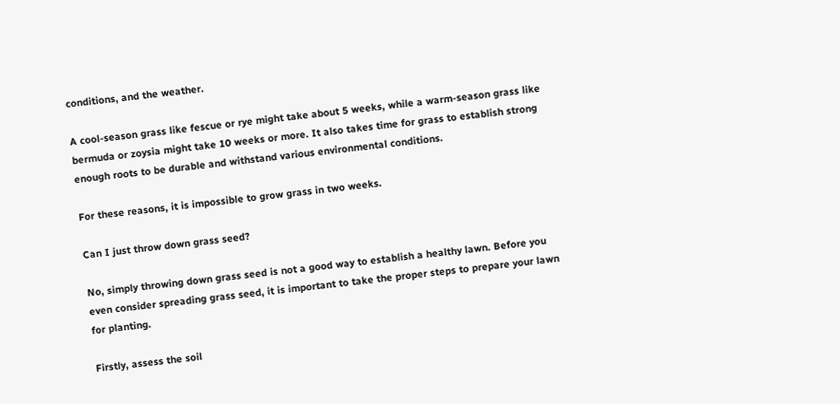conditions, and the weather.

A cool-season grass like fescue or rye might take about 5 weeks, while a warm-season grass like bermuda or zoysia might take 10 weeks or more. It also takes time for grass to establish strong enough roots to be durable and withstand various environmental conditions.

For these reasons, it is impossible to grow grass in two weeks.

Can I just throw down grass seed?

No, simply throwing down grass seed is not a good way to establish a healthy lawn. Before you even consider spreading grass seed, it is important to take the proper steps to prepare your lawn for planting.

Firstly, assess the soil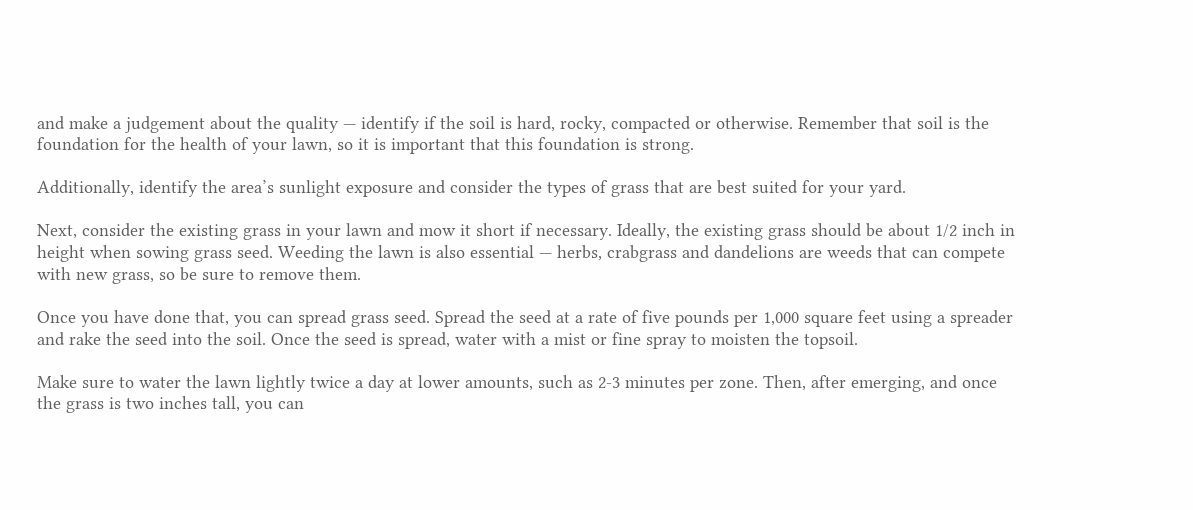and make a judgement about the quality — identify if the soil is hard, rocky, compacted or otherwise. Remember that soil is the foundation for the health of your lawn, so it is important that this foundation is strong.

Additionally, identify the area’s sunlight exposure and consider the types of grass that are best suited for your yard.

Next, consider the existing grass in your lawn and mow it short if necessary. Ideally, the existing grass should be about 1/2 inch in height when sowing grass seed. Weeding the lawn is also essential — herbs, crabgrass and dandelions are weeds that can compete with new grass, so be sure to remove them.

Once you have done that, you can spread grass seed. Spread the seed at a rate of five pounds per 1,000 square feet using a spreader and rake the seed into the soil. Once the seed is spread, water with a mist or fine spray to moisten the topsoil.

Make sure to water the lawn lightly twice a day at lower amounts, such as 2-3 minutes per zone. Then, after emerging, and once the grass is two inches tall, you can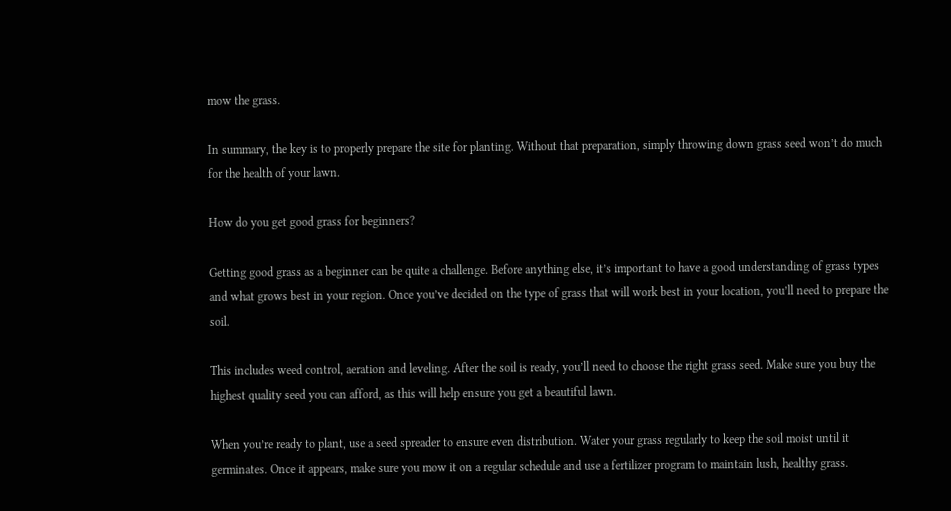mow the grass.

In summary, the key is to properly prepare the site for planting. Without that preparation, simply throwing down grass seed won’t do much for the health of your lawn.

How do you get good grass for beginners?

Getting good grass as a beginner can be quite a challenge. Before anything else, it’s important to have a good understanding of grass types and what grows best in your region. Once you’ve decided on the type of grass that will work best in your location, you’ll need to prepare the soil.

This includes weed control, aeration and leveling. After the soil is ready, you’ll need to choose the right grass seed. Make sure you buy the highest quality seed you can afford, as this will help ensure you get a beautiful lawn.

When you’re ready to plant, use a seed spreader to ensure even distribution. Water your grass regularly to keep the soil moist until it germinates. Once it appears, make sure you mow it on a regular schedule and use a fertilizer program to maintain lush, healthy grass.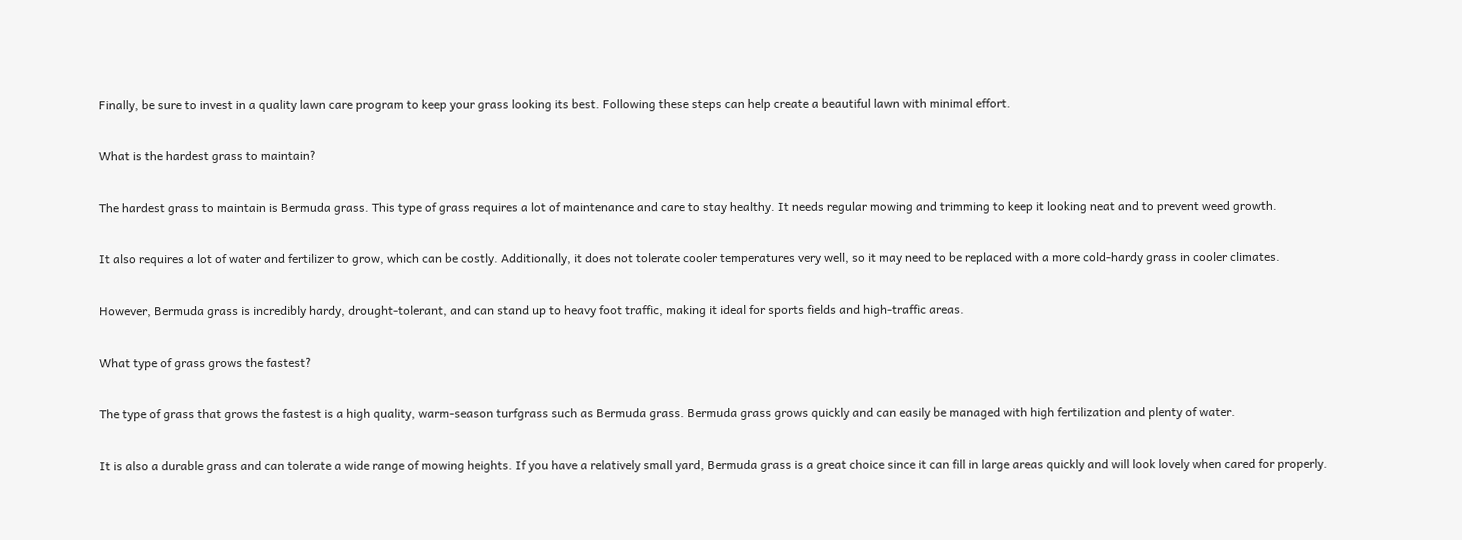Finally, be sure to invest in a quality lawn care program to keep your grass looking its best. Following these steps can help create a beautiful lawn with minimal effort.

What is the hardest grass to maintain?

The hardest grass to maintain is Bermuda grass. This type of grass requires a lot of maintenance and care to stay healthy. It needs regular mowing and trimming to keep it looking neat and to prevent weed growth.

It also requires a lot of water and fertilizer to grow, which can be costly. Additionally, it does not tolerate cooler temperatures very well, so it may need to be replaced with a more cold-hardy grass in cooler climates.

However, Bermuda grass is incredibly hardy, drought-tolerant, and can stand up to heavy foot traffic, making it ideal for sports fields and high-traffic areas.

What type of grass grows the fastest?

The type of grass that grows the fastest is a high quality, warm-season turfgrass such as Bermuda grass. Bermuda grass grows quickly and can easily be managed with high fertilization and plenty of water.

It is also a durable grass and can tolerate a wide range of mowing heights. If you have a relatively small yard, Bermuda grass is a great choice since it can fill in large areas quickly and will look lovely when cared for properly.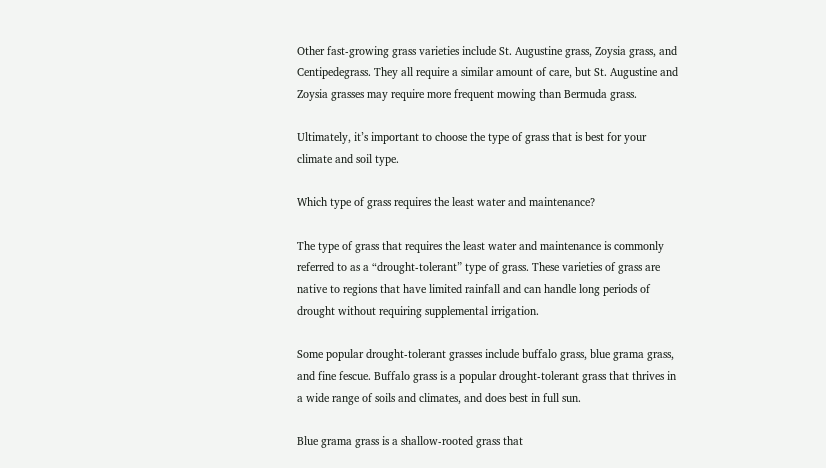Other fast-growing grass varieties include St. Augustine grass, Zoysia grass, and Centipedegrass. They all require a similar amount of care, but St. Augustine and Zoysia grasses may require more frequent mowing than Bermuda grass.

Ultimately, it’s important to choose the type of grass that is best for your climate and soil type.

Which type of grass requires the least water and maintenance?

The type of grass that requires the least water and maintenance is commonly referred to as a “drought-tolerant” type of grass. These varieties of grass are native to regions that have limited rainfall and can handle long periods of drought without requiring supplemental irrigation.

Some popular drought-tolerant grasses include buffalo grass, blue grama grass, and fine fescue. Buffalo grass is a popular drought-tolerant grass that thrives in a wide range of soils and climates, and does best in full sun.

Blue grama grass is a shallow-rooted grass that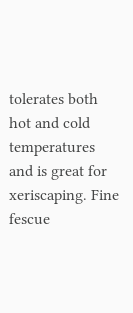tolerates both hot and cold temperatures and is great for xeriscaping. Fine fescue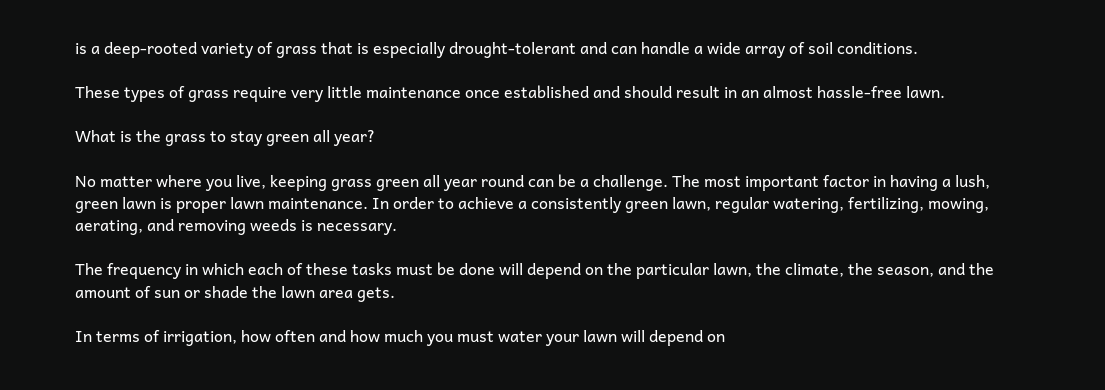is a deep-rooted variety of grass that is especially drought-tolerant and can handle a wide array of soil conditions.

These types of grass require very little maintenance once established and should result in an almost hassle-free lawn.

What is the grass to stay green all year?

No matter where you live, keeping grass green all year round can be a challenge. The most important factor in having a lush, green lawn is proper lawn maintenance. In order to achieve a consistently green lawn, regular watering, fertilizing, mowing, aerating, and removing weeds is necessary.

The frequency in which each of these tasks must be done will depend on the particular lawn, the climate, the season, and the amount of sun or shade the lawn area gets.

In terms of irrigation, how often and how much you must water your lawn will depend on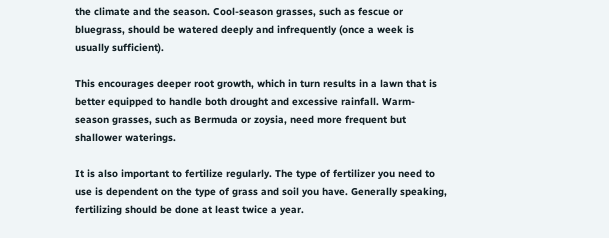the climate and the season. Cool-season grasses, such as fescue or bluegrass, should be watered deeply and infrequently (once a week is usually sufficient).

This encourages deeper root growth, which in turn results in a lawn that is better equipped to handle both drought and excessive rainfall. Warm-season grasses, such as Bermuda or zoysia, need more frequent but shallower waterings.

It is also important to fertilize regularly. The type of fertilizer you need to use is dependent on the type of grass and soil you have. Generally speaking, fertilizing should be done at least twice a year.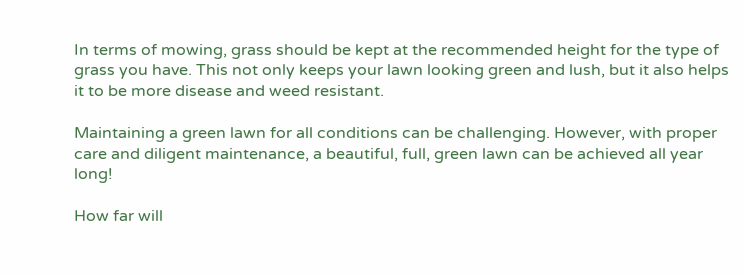In terms of mowing, grass should be kept at the recommended height for the type of grass you have. This not only keeps your lawn looking green and lush, but it also helps it to be more disease and weed resistant.

Maintaining a green lawn for all conditions can be challenging. However, with proper care and diligent maintenance, a beautiful, full, green lawn can be achieved all year long!

How far will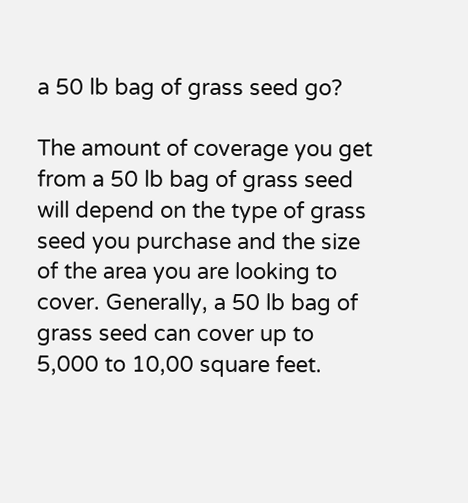a 50 lb bag of grass seed go?

The amount of coverage you get from a 50 lb bag of grass seed will depend on the type of grass seed you purchase and the size of the area you are looking to cover. Generally, a 50 lb bag of grass seed can cover up to 5,000 to 10,00 square feet.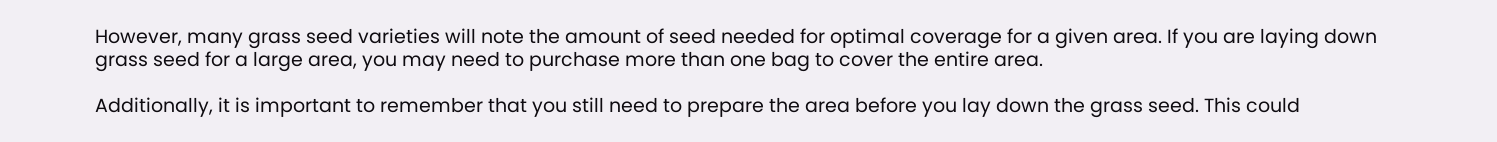However, many grass seed varieties will note the amount of seed needed for optimal coverage for a given area. If you are laying down grass seed for a large area, you may need to purchase more than one bag to cover the entire area.

Additionally, it is important to remember that you still need to prepare the area before you lay down the grass seed. This could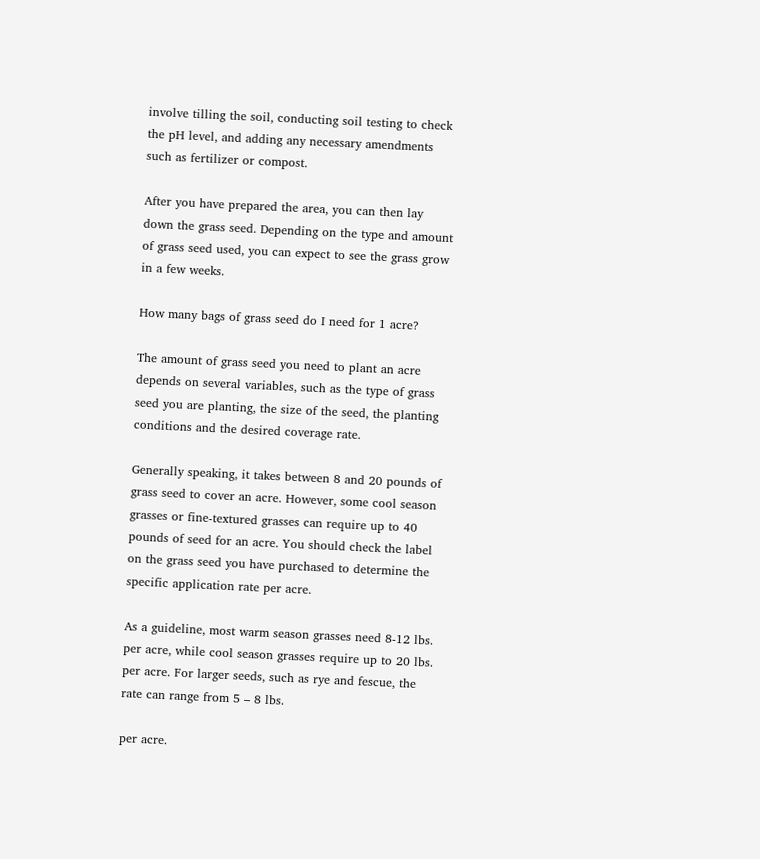involve tilling the soil, conducting soil testing to check the pH level, and adding any necessary amendments such as fertilizer or compost.

After you have prepared the area, you can then lay down the grass seed. Depending on the type and amount of grass seed used, you can expect to see the grass grow in a few weeks.

How many bags of grass seed do I need for 1 acre?

The amount of grass seed you need to plant an acre depends on several variables, such as the type of grass seed you are planting, the size of the seed, the planting conditions and the desired coverage rate.

Generally speaking, it takes between 8 and 20 pounds of grass seed to cover an acre. However, some cool season grasses or fine-textured grasses can require up to 40 pounds of seed for an acre. You should check the label on the grass seed you have purchased to determine the specific application rate per acre.

As a guideline, most warm season grasses need 8-12 lbs. per acre, while cool season grasses require up to 20 lbs. per acre. For larger seeds, such as rye and fescue, the rate can range from 5 – 8 lbs.

per acre.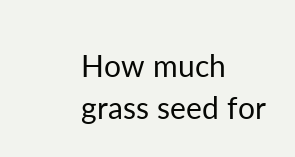How much grass seed for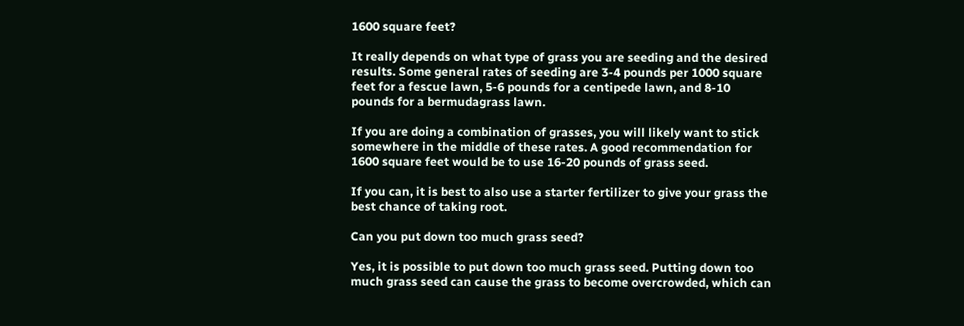1600 square feet?

It really depends on what type of grass you are seeding and the desired results. Some general rates of seeding are 3-4 pounds per 1000 square feet for a fescue lawn, 5-6 pounds for a centipede lawn, and 8-10 pounds for a bermudagrass lawn.

If you are doing a combination of grasses, you will likely want to stick somewhere in the middle of these rates. A good recommendation for 1600 square feet would be to use 16-20 pounds of grass seed.

If you can, it is best to also use a starter fertilizer to give your grass the best chance of taking root.

Can you put down too much grass seed?

Yes, it is possible to put down too much grass seed. Putting down too much grass seed can cause the grass to become overcrowded, which can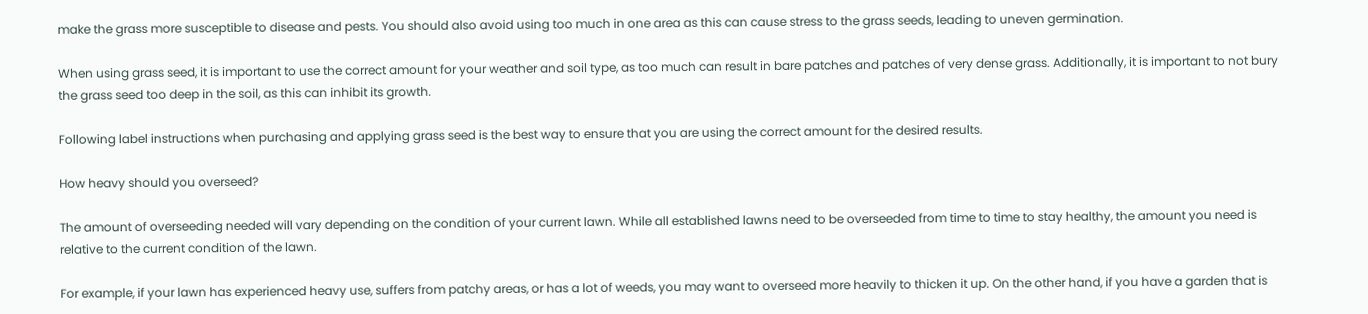make the grass more susceptible to disease and pests. You should also avoid using too much in one area as this can cause stress to the grass seeds, leading to uneven germination.

When using grass seed, it is important to use the correct amount for your weather and soil type, as too much can result in bare patches and patches of very dense grass. Additionally, it is important to not bury the grass seed too deep in the soil, as this can inhibit its growth.

Following label instructions when purchasing and applying grass seed is the best way to ensure that you are using the correct amount for the desired results.

How heavy should you overseed?

The amount of overseeding needed will vary depending on the condition of your current lawn. While all established lawns need to be overseeded from time to time to stay healthy, the amount you need is relative to the current condition of the lawn.

For example, if your lawn has experienced heavy use, suffers from patchy areas, or has a lot of weeds, you may want to overseed more heavily to thicken it up. On the other hand, if you have a garden that is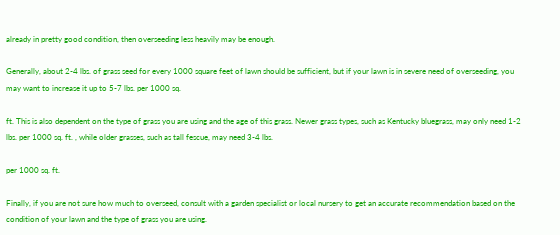already in pretty good condition, then overseeding less heavily may be enough.

Generally, about 2-4 lbs. of grass seed for every 1000 square feet of lawn should be sufficient, but if your lawn is in severe need of overseeding, you may want to increase it up to 5-7 lbs. per 1000 sq.

ft. This is also dependent on the type of grass you are using and the age of this grass. Newer grass types, such as Kentucky bluegrass, may only need 1-2 lbs. per 1000 sq. ft. , while older grasses, such as tall fescue, may need 3-4 lbs.

per 1000 sq. ft.

Finally, if you are not sure how much to overseed, consult with a garden specialist or local nursery to get an accurate recommendation based on the condition of your lawn and the type of grass you are using.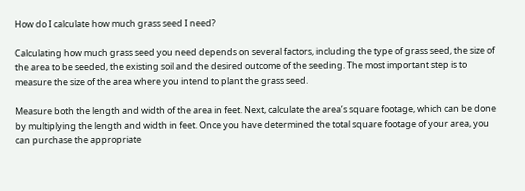How do I calculate how much grass seed I need?

Calculating how much grass seed you need depends on several factors, including the type of grass seed, the size of the area to be seeded, the existing soil and the desired outcome of the seeding. The most important step is to measure the size of the area where you intend to plant the grass seed.

Measure both the length and width of the area in feet. Next, calculate the area’s square footage, which can be done by multiplying the length and width in feet. Once you have determined the total square footage of your area, you can purchase the appropriate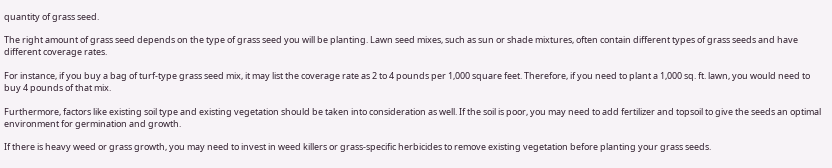quantity of grass seed.

The right amount of grass seed depends on the type of grass seed you will be planting. Lawn seed mixes, such as sun or shade mixtures, often contain different types of grass seeds and have different coverage rates.

For instance, if you buy a bag of turf-type grass seed mix, it may list the coverage rate as 2 to 4 pounds per 1,000 square feet. Therefore, if you need to plant a 1,000 sq. ft. lawn, you would need to buy 4 pounds of that mix.

Furthermore, factors like existing soil type and existing vegetation should be taken into consideration as well. If the soil is poor, you may need to add fertilizer and topsoil to give the seeds an optimal environment for germination and growth.

If there is heavy weed or grass growth, you may need to invest in weed killers or grass-specific herbicides to remove existing vegetation before planting your grass seeds.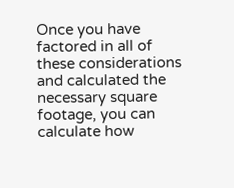Once you have factored in all of these considerations and calculated the necessary square footage, you can calculate how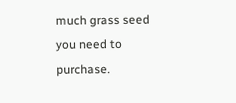much grass seed you need to purchase.